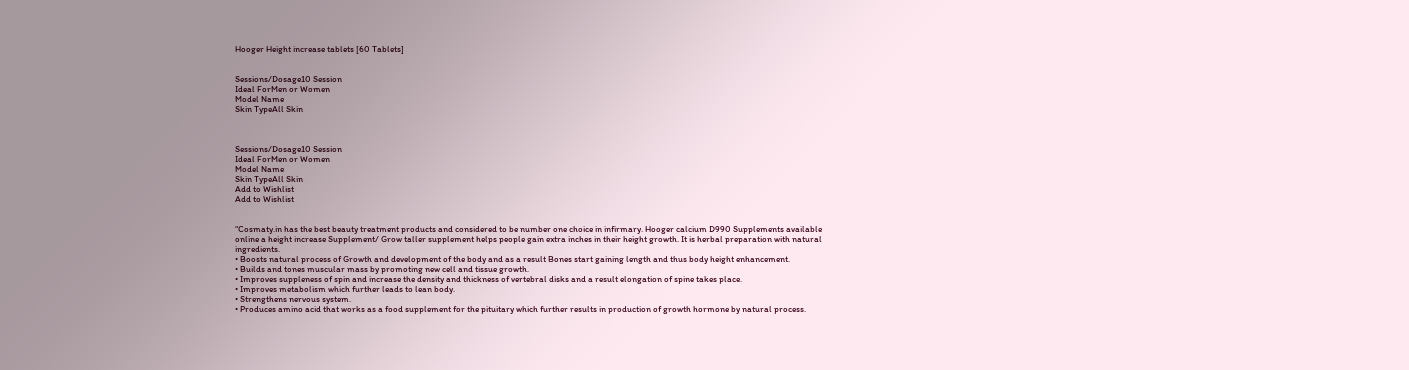Hooger Height increase tablets [60 Tablets]


Sessions/Dosage10 Session
Ideal ForMen or Women
Model Name
Skin TypeAll Skin



Sessions/Dosage10 Session
Ideal ForMen or Women
Model Name
Skin TypeAll Skin
Add to Wishlist
Add to Wishlist


“Cosmaty.in has the best beauty treatment products and considered to be number one choice in infirmary. Hooger calcium D990 Supplements available online a height increase Supplement/ Grow taller supplement helps people gain extra inches in their height growth. It is herbal preparation with natural ingredients.
• Boosts natural process of Growth and development of the body and as a result Bones start gaining length and thus body height enhancement.
• Builds and tones muscular mass by promoting new cell and tissue growth.
• Improves suppleness of spin and increase the density and thickness of vertebral disks and a result elongation of spine takes place.
• Improves metabolism which further leads to lean body.
• Strengthens nervous system.
• Produces amino acid that works as a food supplement for the pituitary which further results in production of growth hormone by natural process.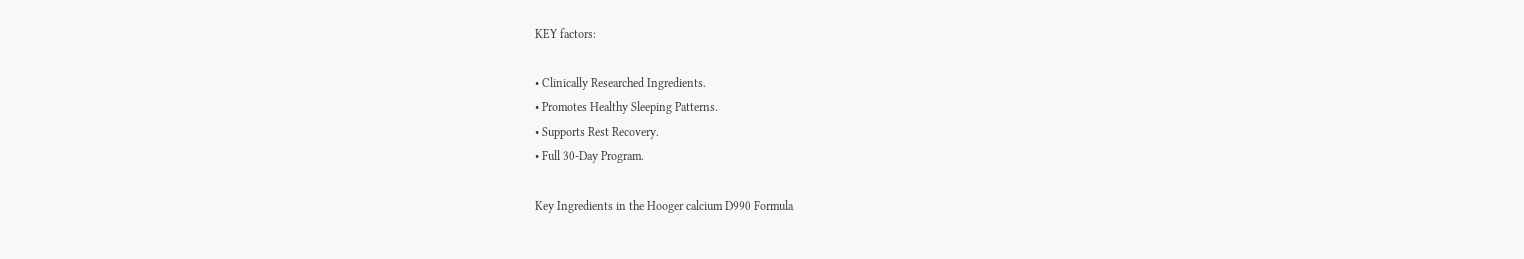KEY factors:

• Clinically Researched Ingredients.
• Promotes Healthy Sleeping Patterns.
• Supports Rest Recovery.
• Full 30-Day Program.

Key Ingredients in the Hooger calcium D990 Formula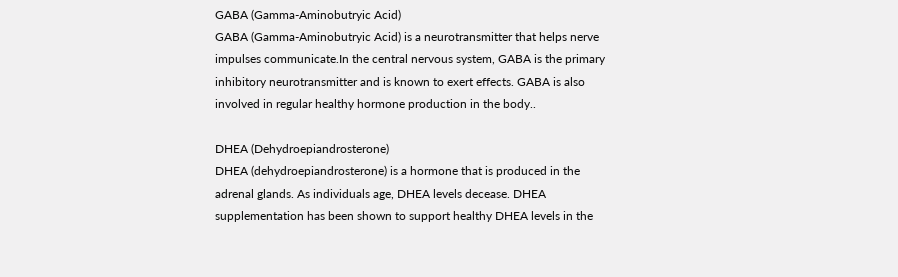GABA (Gamma-Aminobutryic Acid)
GABA (Gamma-Aminobutryic Acid) is a neurotransmitter that helps nerve impulses communicate.In the central nervous system, GABA is the primary inhibitory neurotransmitter and is known to exert effects. GABA is also involved in regular healthy hormone production in the body..

DHEA (Dehydroepiandrosterone)
DHEA (dehydroepiandrosterone) is a hormone that is produced in the adrenal glands. As individuals age, DHEA levels decease. DHEA supplementation has been shown to support healthy DHEA levels in the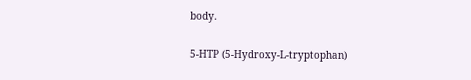body.

5-HTP (5-Hydroxy-L-tryptophan)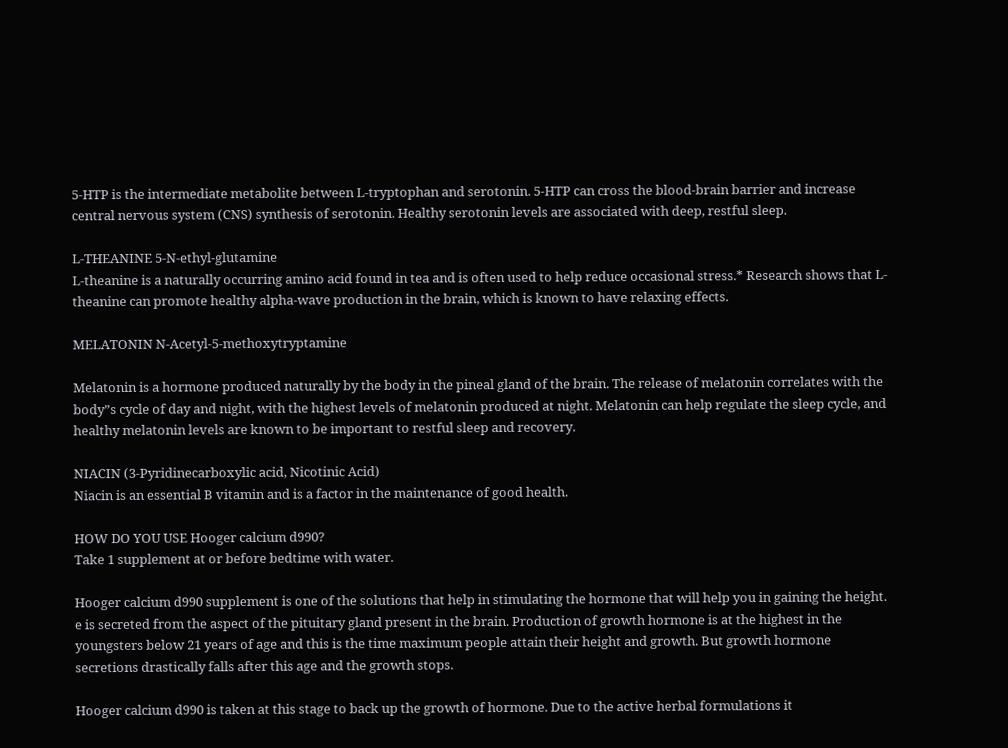5-HTP is the intermediate metabolite between L-tryptophan and serotonin. 5-HTP can cross the blood-brain barrier and increase central nervous system (CNS) synthesis of serotonin. Healthy serotonin levels are associated with deep, restful sleep.

L-THEANINE 5-N-ethyl-glutamine
L-theanine is a naturally occurring amino acid found in tea and is often used to help reduce occasional stress.* Research shows that L-theanine can promote healthy alpha-wave production in the brain, which is known to have relaxing effects.

MELATONIN N-Acetyl-5-methoxytryptamine

Melatonin is a hormone produced naturally by the body in the pineal gland of the brain. The release of melatonin correlates with the body”s cycle of day and night, with the highest levels of melatonin produced at night. Melatonin can help regulate the sleep cycle, and healthy melatonin levels are known to be important to restful sleep and recovery.

NIACIN (3-Pyridinecarboxylic acid, Nicotinic Acid)
Niacin is an essential B vitamin and is a factor in the maintenance of good health.

HOW DO YOU USE Hooger calcium d990?
Take 1 supplement at or before bedtime with water.

Hooger calcium d990 supplement is one of the solutions that help in stimulating the hormone that will help you in gaining the height. e is secreted from the aspect of the pituitary gland present in the brain. Production of growth hormone is at the highest in the youngsters below 21 years of age and this is the time maximum people attain their height and growth. But growth hormone secretions drastically falls after this age and the growth stops.

Hooger calcium d990 is taken at this stage to back up the growth of hormone. Due to the active herbal formulations it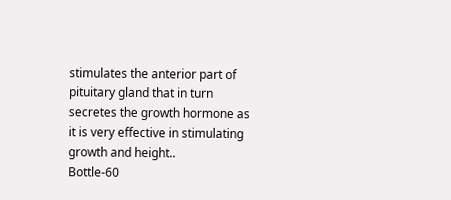stimulates the anterior part of pituitary gland that in turn secretes the growth hormone as it is very effective in stimulating growth and height..
Bottle-60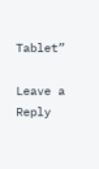Tablet”

Leave a Reply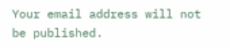Your email address will not be published.